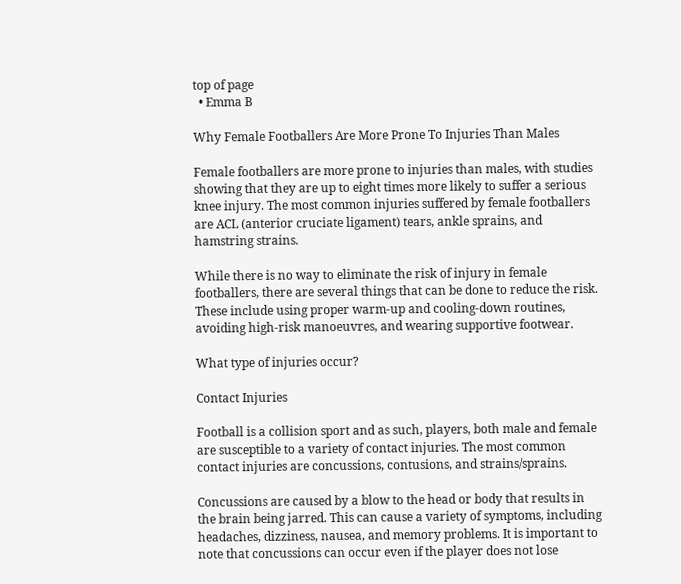top of page
  • Emma B

Why Female Footballers Are More Prone To Injuries Than Males

Female footballers are more prone to injuries than males, with studies showing that they are up to eight times more likely to suffer a serious knee injury. The most common injuries suffered by female footballers are ACL (anterior cruciate ligament) tears, ankle sprains, and hamstring strains.

While there is no way to eliminate the risk of injury in female footballers, there are several things that can be done to reduce the risk. These include using proper warm-up and cooling-down routines, avoiding high-risk manoeuvres, and wearing supportive footwear.

What type of injuries occur?

Contact Injuries

Football is a collision sport and as such, players, both male and female are susceptible to a variety of contact injuries. The most common contact injuries are concussions, contusions, and strains/sprains.

Concussions are caused by a blow to the head or body that results in the brain being jarred. This can cause a variety of symptoms, including headaches, dizziness, nausea, and memory problems. It is important to note that concussions can occur even if the player does not lose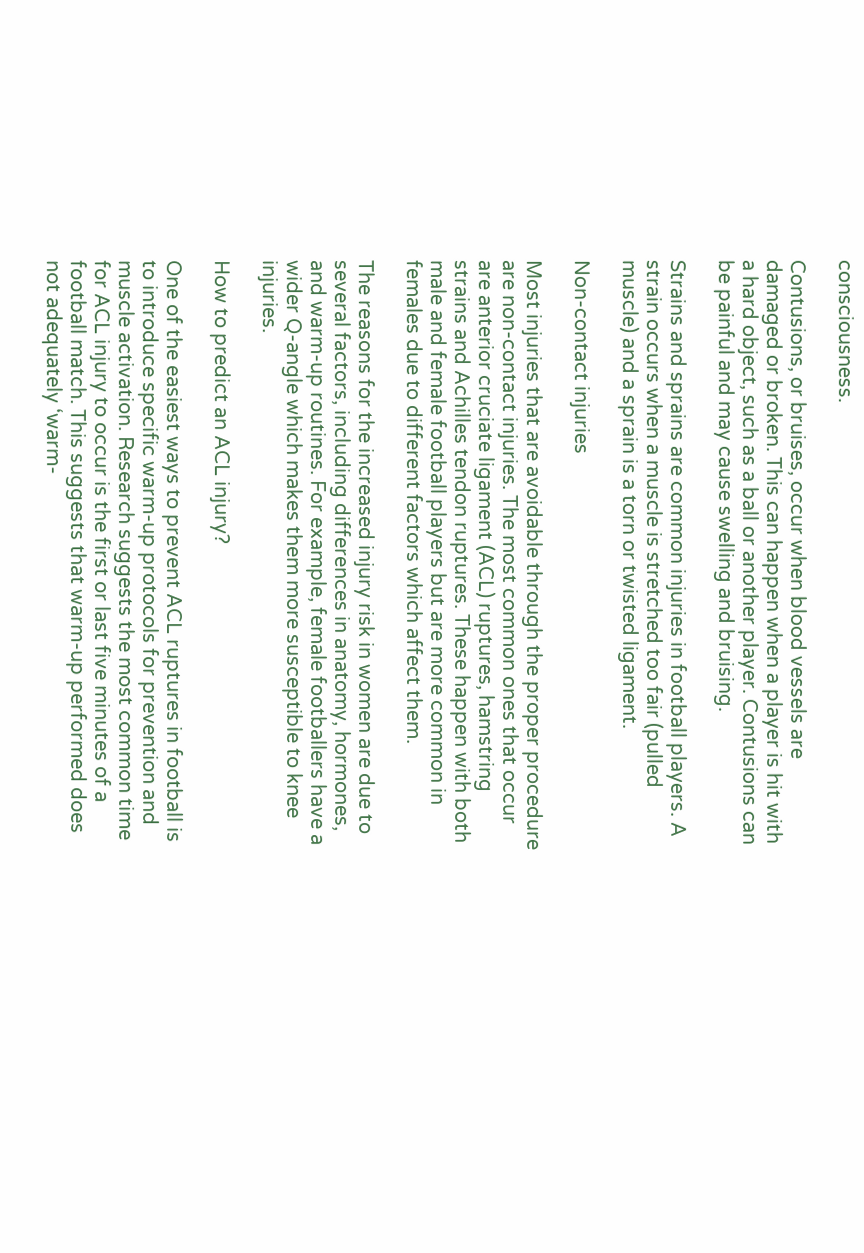consciousness.

Contusions, or bruises, occur when blood vessels are damaged or broken. This can happen when a player is hit with a hard object, such as a ball or another player. Contusions can be painful and may cause swelling and bruising.

Strains and sprains are common injuries in football players. A strain occurs when a muscle is stretched too fair (pulled muscle) and a sprain is a torn or twisted ligament.

Non-contact injuries

Most injuries that are avoidable through the proper procedure are non-contact injuries. The most common ones that occur are anterior cruciate ligament (ACL) ruptures, hamstring strains and Achilles tendon ruptures. These happen with both male and female football players but are more common in females due to different factors which affect them.

The reasons for the increased injury risk in women are due to several factors, including differences in anatomy, hormones, and warm-up routines. For example, female footballers have a wider Q-angle which makes them more susceptible to knee injuries.

How to predict an ACL injury?

One of the easiest ways to prevent ACL ruptures in football is to introduce specific warm-up protocols for prevention and muscle activation. Research suggests the most common time for ACL injury to occur is the first or last five minutes of a football match. This suggests that warm-up performed does not adequately ‘warm-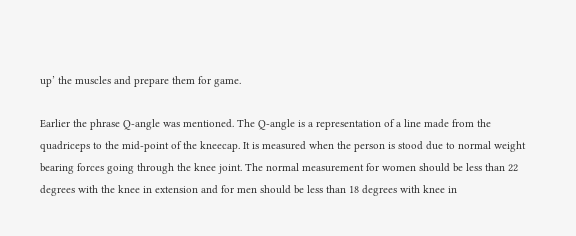up’ the muscles and prepare them for game.

Earlier the phrase Q-angle was mentioned. The Q-angle is a representation of a line made from the quadriceps to the mid-point of the kneecap. It is measured when the person is stood due to normal weight bearing forces going through the knee joint. The normal measurement for women should be less than 22 degrees with the knee in extension and for men should be less than 18 degrees with knee in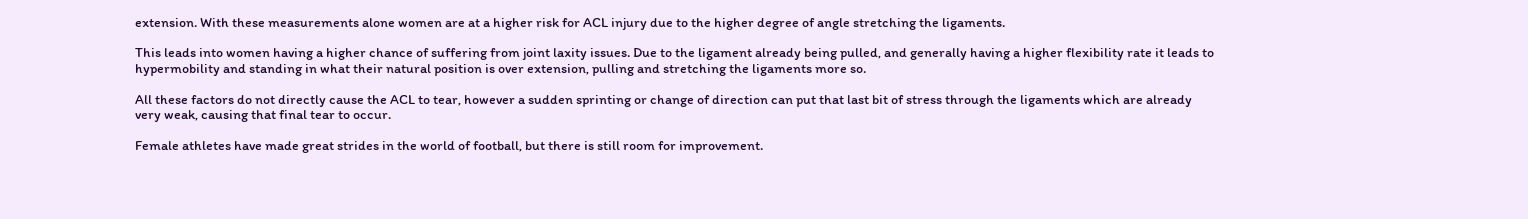extension. With these measurements alone women are at a higher risk for ACL injury due to the higher degree of angle stretching the ligaments.

This leads into women having a higher chance of suffering from joint laxity issues. Due to the ligament already being pulled, and generally having a higher flexibility rate it leads to hypermobility and standing in what their natural position is over extension, pulling and stretching the ligaments more so.

All these factors do not directly cause the ACL to tear, however a sudden sprinting or change of direction can put that last bit of stress through the ligaments which are already very weak, causing that final tear to occur.

Female athletes have made great strides in the world of football, but there is still room for improvement.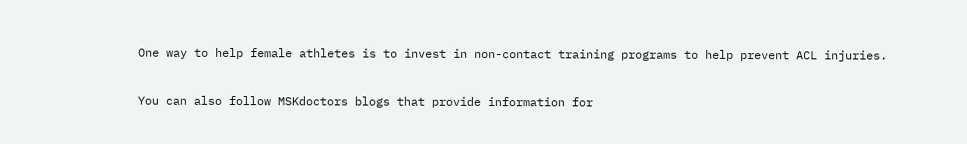One way to help female athletes is to invest in non-contact training programs to help prevent ACL injuries.

You can also follow MSKdoctors blogs that provide information for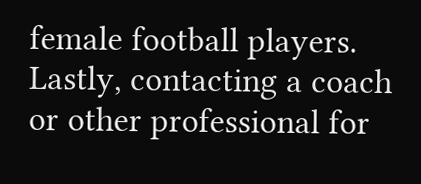female football players. Lastly, contacting a coach or other professional for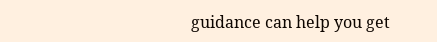guidance can help you get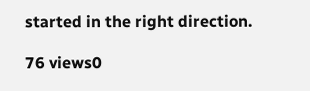started in the right direction.

76 views0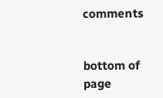comments


bottom of page